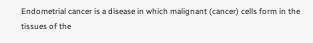Endometrial cancer is a disease in which malignant (cancer) cells form in the tissues of the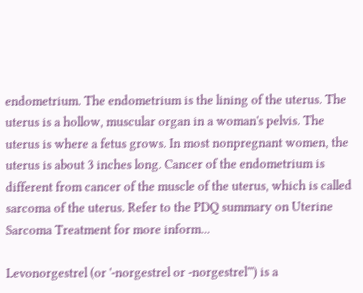endometrium. The endometrium is the lining of the uterus. The uterus is a hollow, muscular organ in a woman's pelvis. The uterus is where a fetus grows. In most nonpregnant women, the uterus is about 3 inches long. Cancer of the endometrium is different from cancer of the muscle of the uterus, which is called sarcoma of the uterus. Refer to the PDQ summary on Uterine Sarcoma Treatment for more inform...

Levonorgestrel (or '-norgestrel or -norgestrel''') is a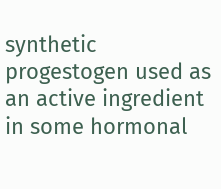synthetic progestogen used as an active ingredient in some hormonal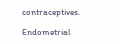contraceptives.

Endometrial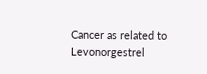Cancer as related to Levonorgestrel